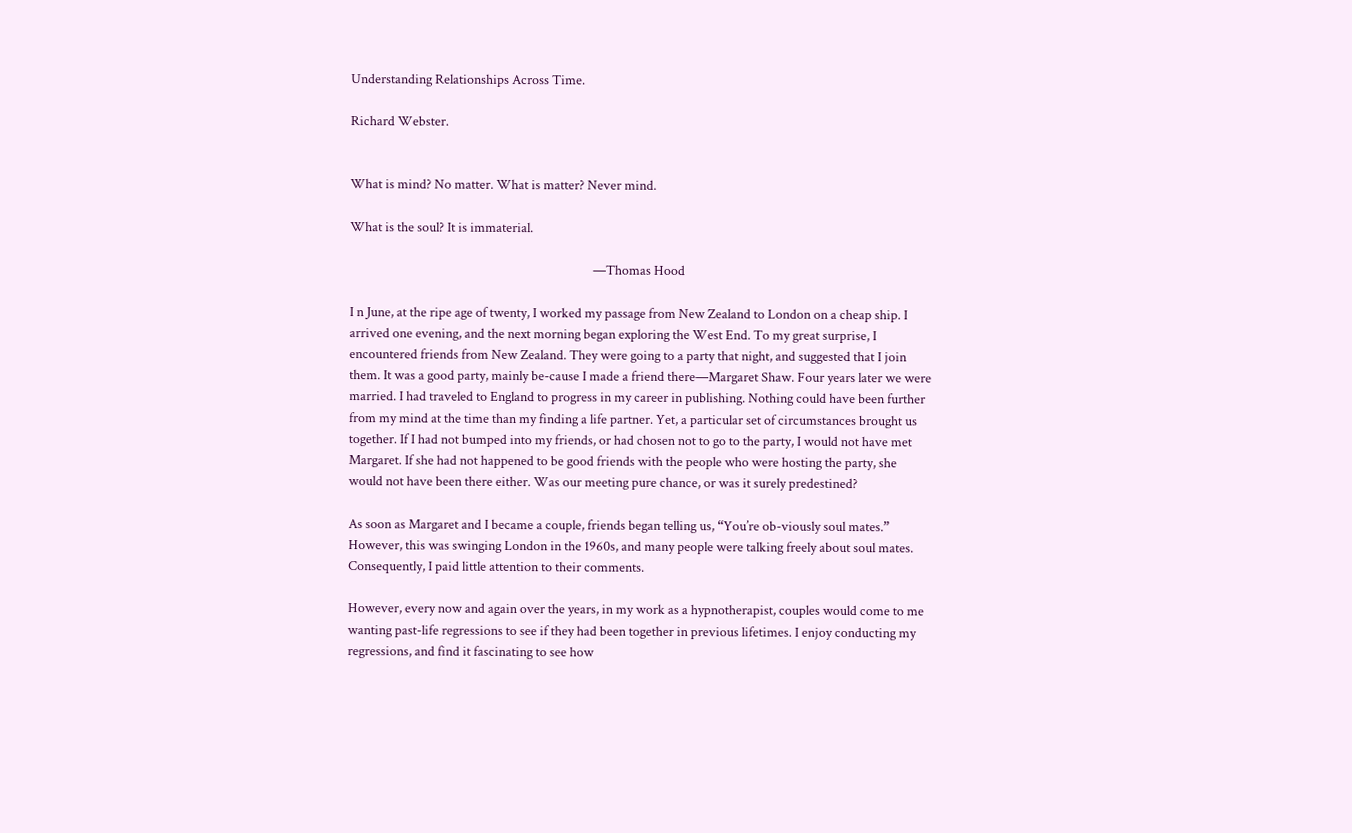Understanding Relationships Across Time.

Richard Webster.


What is mind? No matter. What is matter? Never mind.

What is the soul? It is immaterial.

                                                                                 —Thomas Hood

I n June, at the ripe age of twenty, I worked my passage from New Zealand to London on a cheap ship. I arrived one evening, and the next morning began exploring the West End. To my great surprise, I encountered friends from New Zealand. They were going to a party that night, and suggested that I join them. It was a good party, mainly be-cause I made a friend there—Margaret Shaw. Four years later we were married. I had traveled to England to progress in my career in publishing. Nothing could have been further from my mind at the time than my finding a life partner. Yet, a particular set of circumstances brought us together. If I had not bumped into my friends, or had chosen not to go to the party, I would not have met Margaret. If she had not happened to be good friends with the people who were hosting the party, she would not have been there either. Was our meeting pure chance, or was it surely predestined?

As soon as Margaret and I became a couple, friends began telling us, “You’re ob-viously soul mates.” However, this was swinging London in the 1960s, and many people were talking freely about soul mates. Consequently, I paid little attention to their comments.

However, every now and again over the years, in my work as a hypnotherapist, couples would come to me wanting past-life regressions to see if they had been together in previous lifetimes. I enjoy conducting my regressions, and find it fascinating to see how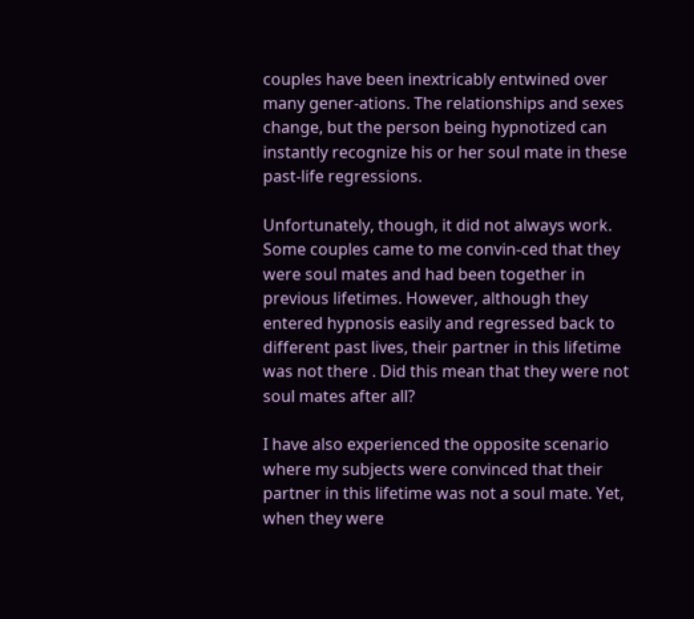couples have been inextricably entwined over many gener-ations. The relationships and sexes change, but the person being hypnotized can instantly recognize his or her soul mate in these past-life regressions.

Unfortunately, though, it did not always work. Some couples came to me convin-ced that they were soul mates and had been together in previous lifetimes. However, although they entered hypnosis easily and regressed back to different past lives, their partner in this lifetime was not there . Did this mean that they were not soul mates after all?

I have also experienced the opposite scenario where my subjects were convinced that their partner in this lifetime was not a soul mate. Yet, when they were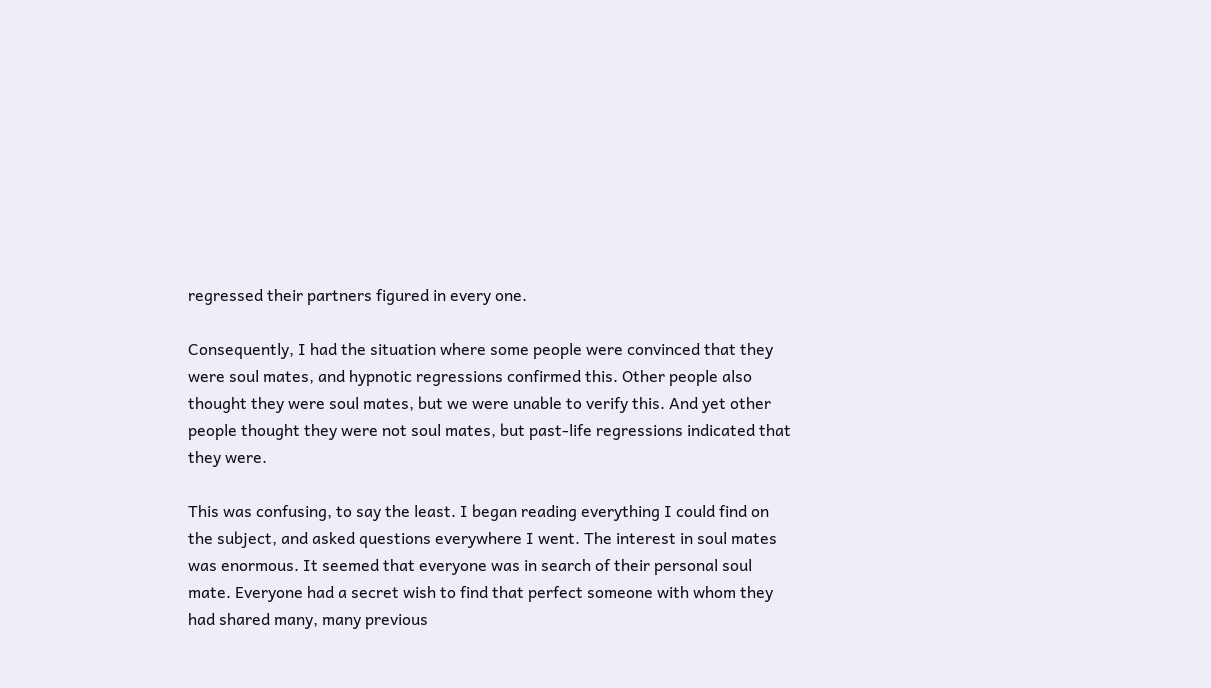regressed their partners figured in every one.

Consequently, I had the situation where some people were convinced that they were soul mates, and hypnotic regressions confirmed this. Other people also thought they were soul mates, but we were unable to verify this. And yet other people thought they were not soul mates, but past-life regressions indicated that they were.

This was confusing, to say the least. I began reading everything I could find on the subject, and asked questions everywhere I went. The interest in soul mates was enormous. It seemed that everyone was in search of their personal soul mate. Everyone had a secret wish to find that perfect someone with whom they had shared many, many previous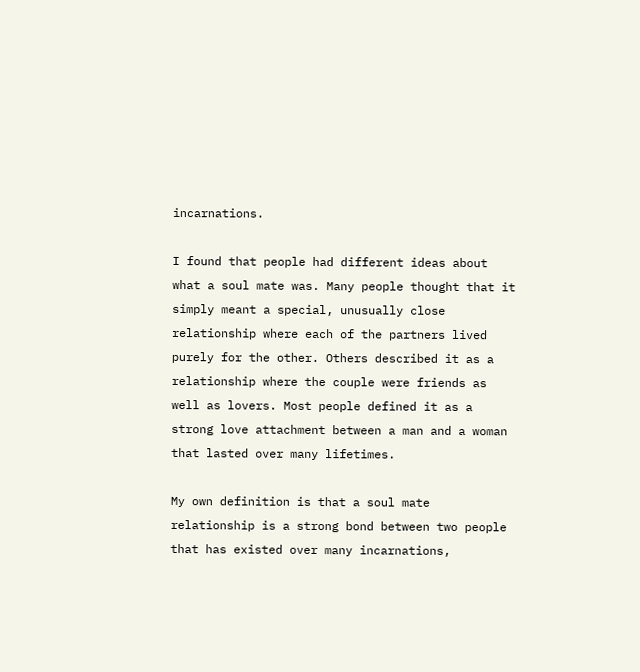incarnations.

I found that people had different ideas about what a soul mate was. Many people thought that it simply meant a special, unusually close relationship where each of the partners lived purely for the other. Others described it as a relationship where the couple were friends as well as lovers. Most people defined it as a strong love attachment between a man and a woman that lasted over many lifetimes.

My own definition is that a soul mate relationship is a strong bond between two people that has existed over many incarnations,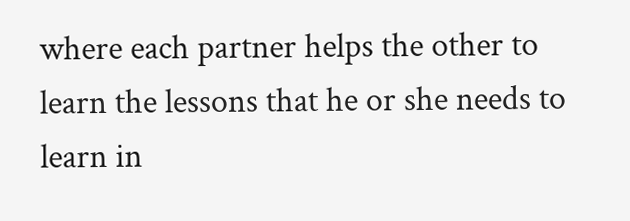where each partner helps the other to learn the lessons that he or she needs to learn in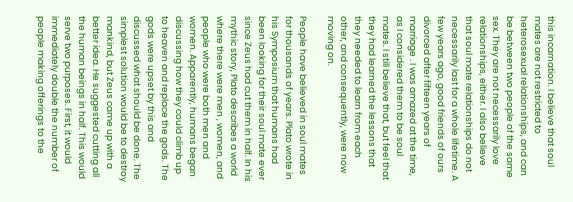this incarnation. I believe that soul mates are not restricted to heterosexual relationships, and can be between two people of the same sex. They are not necessarily love relationships, either. I also believe that soul mate relationships do not necessarily last for a whole lifetime. A few years ago, good friends of ours divorced after fifteen years of marriage . I was amazed at the time, as I considered them to be soul mates. I still believe that, but feel that they had learned the lessons that they needed to learn from each other, and consequently, were now moving on.

People have believed in soul mates for thousands of years. Plato wrote in his Symposium that humans had been looking for their soul mate ever since Zeus had cut them in half. In his mythic story, Plato describes a world where there were men , women, and people who were both men and women. Apparently, humans began discussing how they could climb up to heaven and replace the gods. The gods were upset by this and discussed what should be done. The simplest solution would be to destroy mankind, but Zeus came up with a better idea. He suggested cutting all the human beings in half. This would serve two purposes. First, it would immediately double the number of people making offerings to the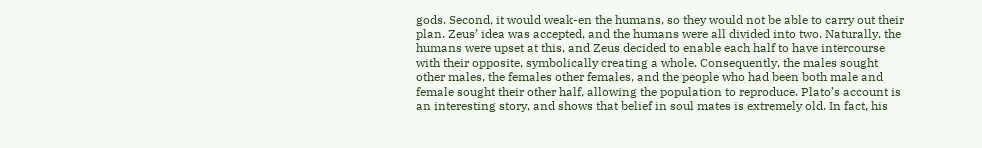gods. Second, it would weak-en the humans, so they would not be able to carry out their plan. Zeus’ idea was accepted, and the humans were all divided into two. Naturally, the humans were upset at this, and Zeus decided to enable each half to have intercourse with their opposite, symbolically creating a whole. Consequently, the males sought other males, the females other females, and the people who had been both male and female sought their other half, allowing the population to reproduce. Plato’s account is an interesting story, and shows that belief in soul mates is extremely old. In fact, his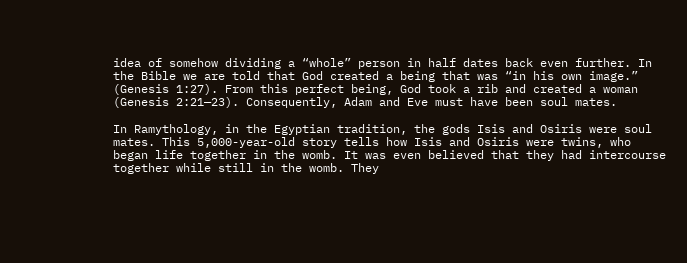idea of somehow dividing a “whole” person in half dates back even further. In the Bible we are told that God created a being that was “in his own image.” (Genesis 1:27). From this perfect being, God took a rib and created a woman (Genesis 2:21—23). Consequently, Adam and Eve must have been soul mates.

In Ramythology, in the Egyptian tradition, the gods Isis and Osiris were soul mates. This 5,000-year-old story tells how Isis and Osiris were twins, who began life together in the womb. It was even believed that they had intercourse together while still in the womb. They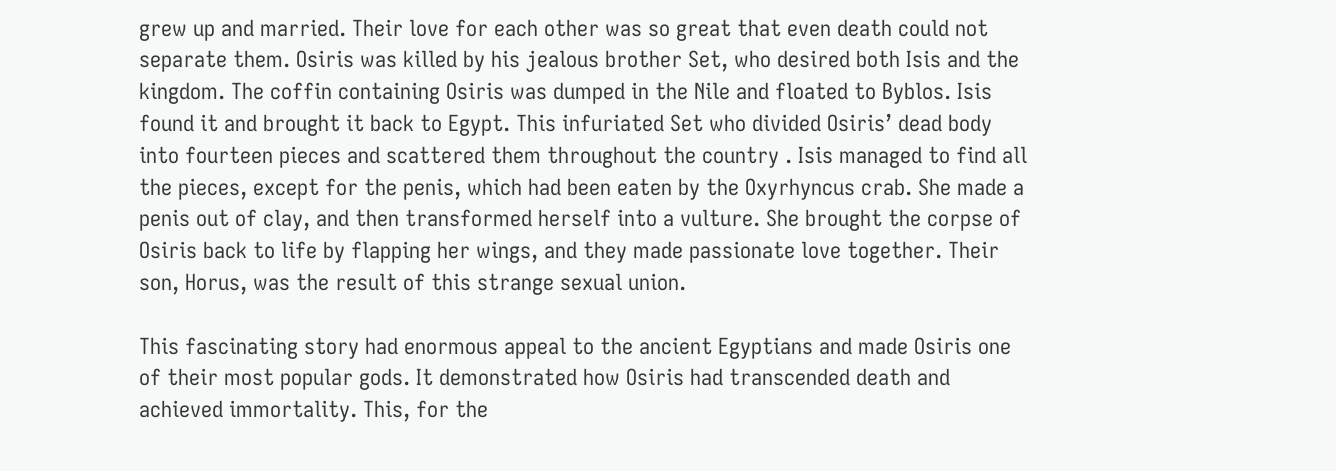grew up and married. Their love for each other was so great that even death could not separate them. Osiris was killed by his jealous brother Set, who desired both Isis and the kingdom. The coffin containing Osiris was dumped in the Nile and floated to Byblos. Isis found it and brought it back to Egypt. This infuriated Set who divided Osiris’ dead body into fourteen pieces and scattered them throughout the country . Isis managed to find all the pieces, except for the penis, which had been eaten by the Oxyrhyncus crab. She made a penis out of clay, and then transformed herself into a vulture. She brought the corpse of Osiris back to life by flapping her wings, and they made passionate love together. Their son, Horus, was the result of this strange sexual union.

This fascinating story had enormous appeal to the ancient Egyptians and made Osiris one of their most popular gods. It demonstrated how Osiris had transcended death and achieved immortality. This, for the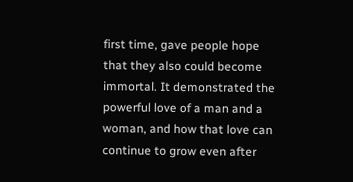first time, gave people hope that they also could become immortal. It demonstrated the powerful love of a man and a woman, and how that love can continue to grow even after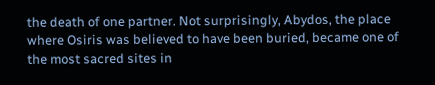the death of one partner. Not surprisingly, Abydos, the place where Osiris was believed to have been buried, became one of the most sacred sites in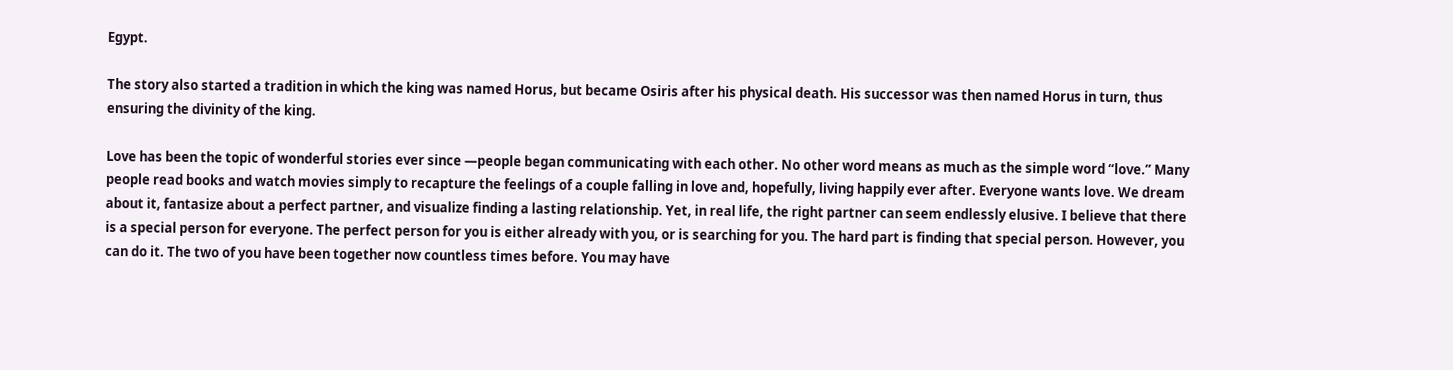Egypt.

The story also started a tradition in which the king was named Horus, but became Osiris after his physical death. His successor was then named Horus in turn, thus ensuring the divinity of the king.

Love has been the topic of wonderful stories ever since —people began communicating with each other. No other word means as much as the simple word “love.” Many people read books and watch movies simply to recapture the feelings of a couple falling in love and, hopefully, living happily ever after. Everyone wants love. We dream about it, fantasize about a perfect partner, and visualize finding a lasting relationship. Yet, in real life, the right partner can seem endlessly elusive. I believe that there is a special person for everyone. The perfect person for you is either already with you, or is searching for you. The hard part is finding that special person. However, you can do it. The two of you have been together now countless times before. You may have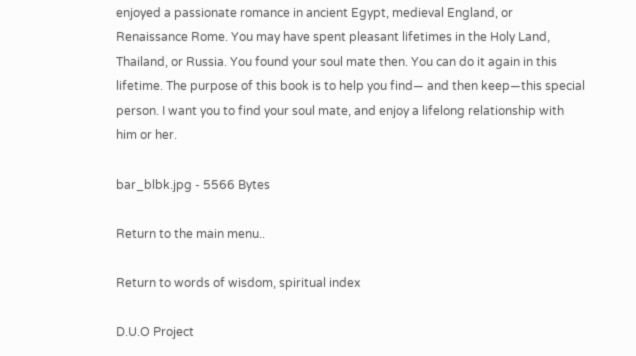enjoyed a passionate romance in ancient Egypt, medieval England, or Renaissance Rome. You may have spent pleasant lifetimes in the Holy Land, Thailand, or Russia. You found your soul mate then. You can do it again in this lifetime. The purpose of this book is to help you find— and then keep—this special person. I want you to find your soul mate, and enjoy a lifelong relationship with him or her.

bar_blbk.jpg - 5566 Bytes

Return to the main menu..

Return to words of wisdom, spiritual index

D.U.O Project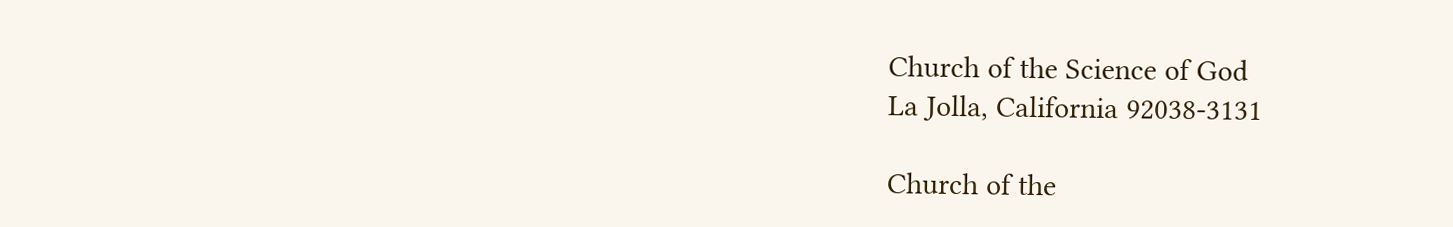Church of the Science of God
La Jolla, California 92038-3131

Church of the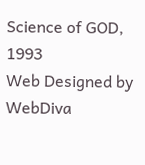Science of GOD, 1993
Web Designed by WebDiva